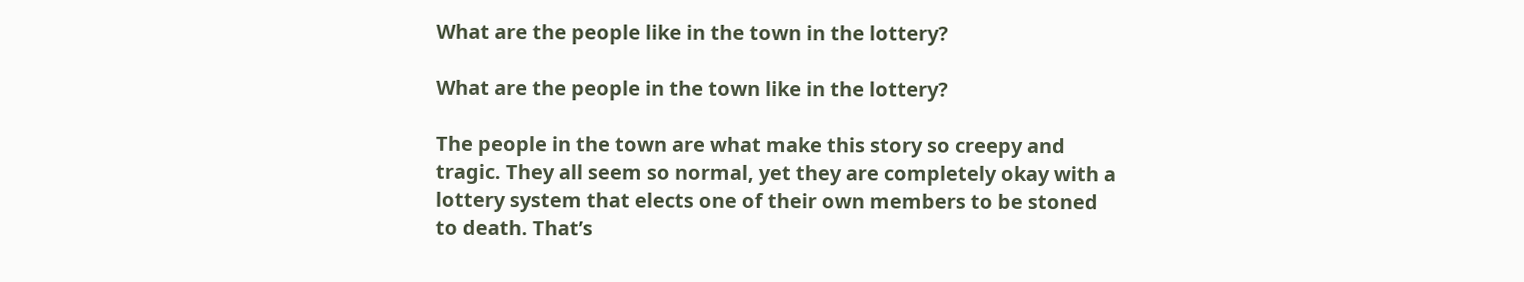What are the people like in the town in the lottery?

What are the people in the town like in the lottery?

The people in the town are what make this story so creepy and tragic. They all seem so normal, yet they are completely okay with a lottery system that elects one of their own members to be stoned to death. That’s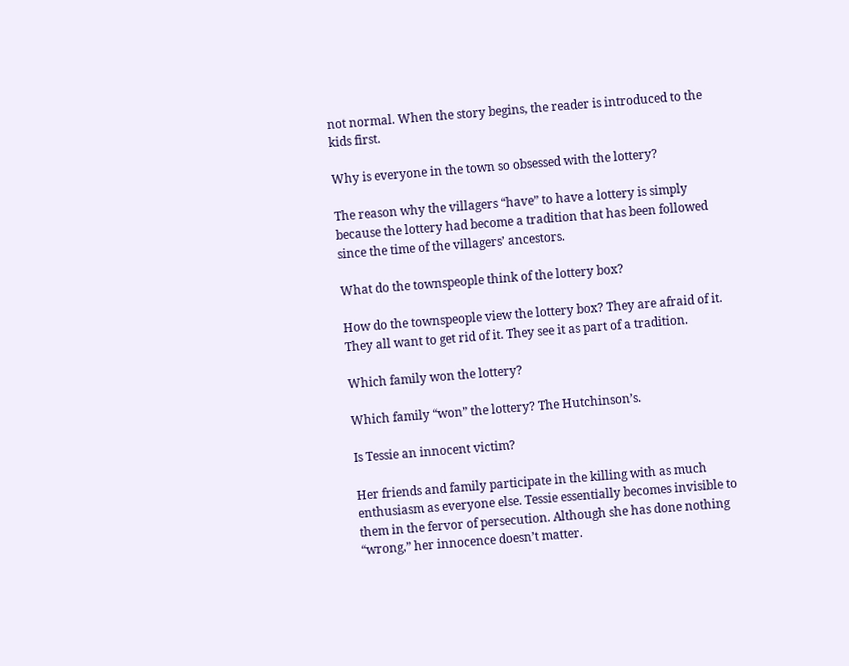not normal. When the story begins, the reader is introduced to the kids first.

Why is everyone in the town so obsessed with the lottery?

The reason why the villagers “have” to have a lottery is simply because the lottery had become a tradition that has been followed since the time of the villagers’ ancestors.

What do the townspeople think of the lottery box?

How do the townspeople view the lottery box? They are afraid of it. They all want to get rid of it. They see it as part of a tradition.

Which family won the lottery?

Which family “won” the lottery? The Hutchinson’s.

Is Tessie an innocent victim?

Her friends and family participate in the killing with as much enthusiasm as everyone else. Tessie essentially becomes invisible to them in the fervor of persecution. Although she has done nothing “wrong,” her innocence doesn’t matter.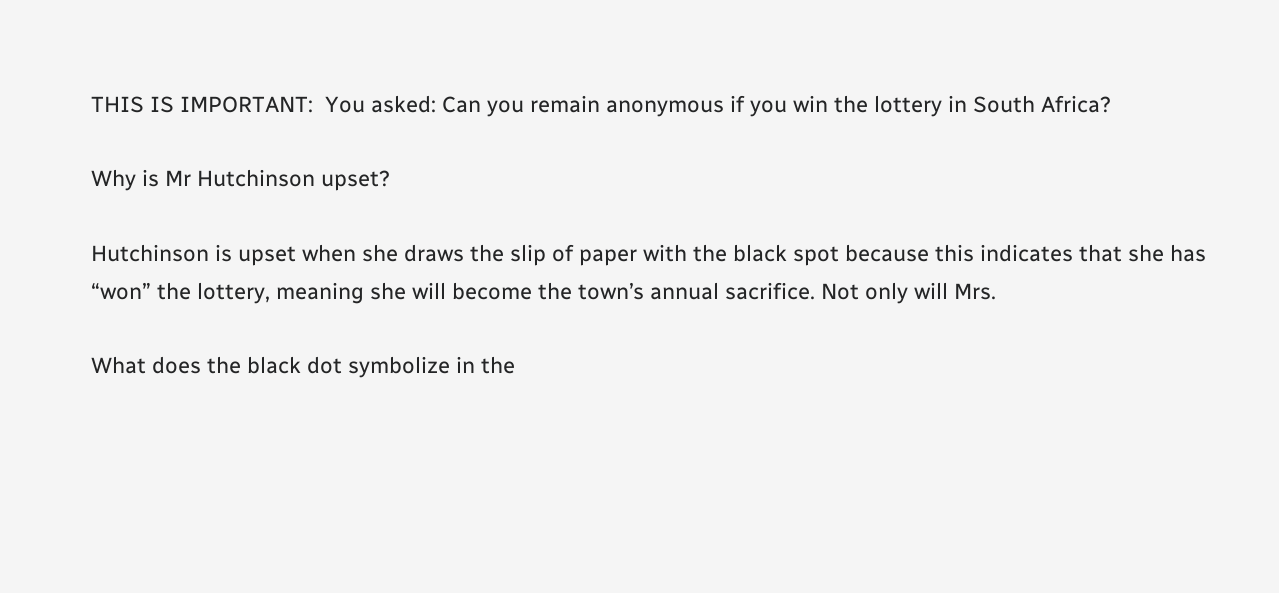THIS IS IMPORTANT:  You asked: Can you remain anonymous if you win the lottery in South Africa?

Why is Mr Hutchinson upset?

Hutchinson is upset when she draws the slip of paper with the black spot because this indicates that she has “won” the lottery, meaning she will become the town’s annual sacrifice. Not only will Mrs.

What does the black dot symbolize in the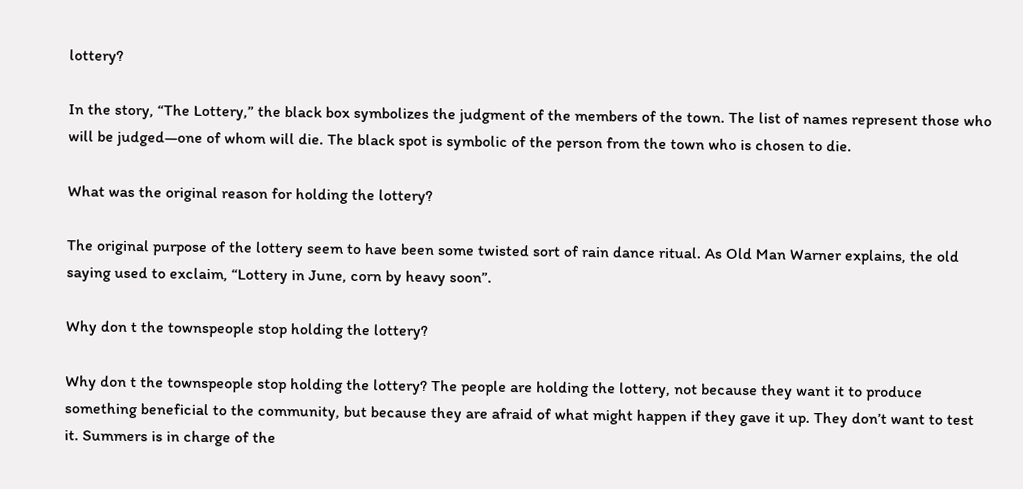lottery?

In the story, “The Lottery,” the black box symbolizes the judgment of the members of the town. The list of names represent those who will be judged—one of whom will die. The black spot is symbolic of the person from the town who is chosen to die.

What was the original reason for holding the lottery?

The original purpose of the lottery seem to have been some twisted sort of rain dance ritual. As Old Man Warner explains, the old saying used to exclaim, “Lottery in June, corn by heavy soon”.

Why don t the townspeople stop holding the lottery?

Why don t the townspeople stop holding the lottery? The people are holding the lottery, not because they want it to produce something beneficial to the community, but because they are afraid of what might happen if they gave it up. They don’t want to test it. Summers is in charge of the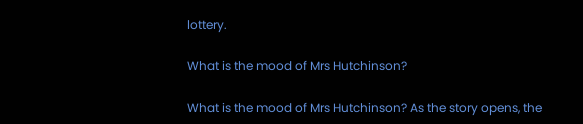lottery.

What is the mood of Mrs Hutchinson?

What is the mood of Mrs Hutchinson? As the story opens, the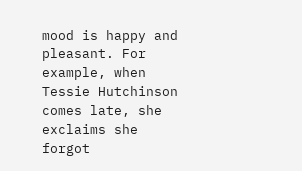mood is happy and pleasant. For example, when Tessie Hutchinson comes late, she exclaims she forgot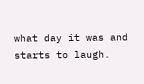what day it was and starts to laugh.